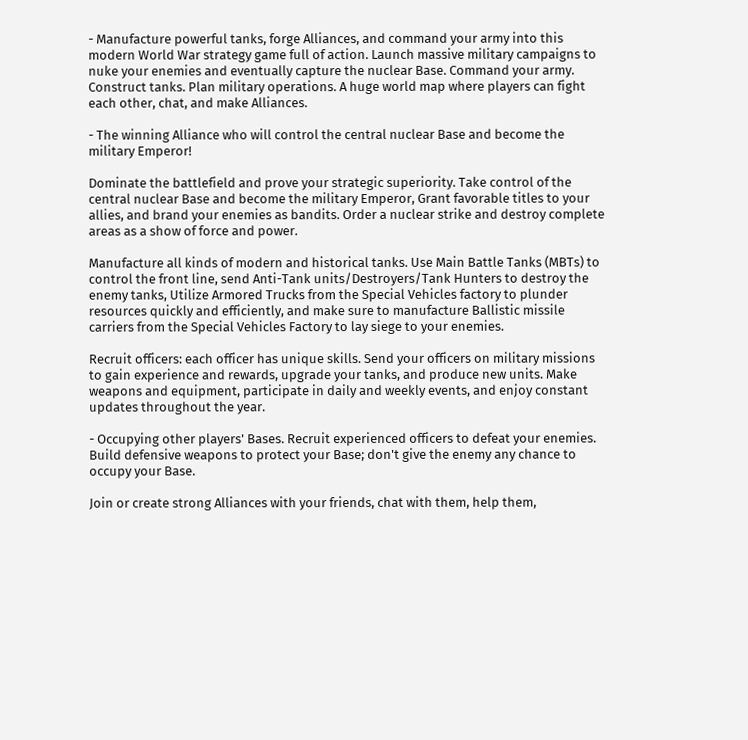- Manufacture powerful tanks, forge Alliances, and command your army into this modern World War strategy game full of action. Launch massive military campaigns to nuke your enemies and eventually capture the nuclear Base. Command your army. Construct tanks. Plan military operations. A huge world map where players can fight each other, chat, and make Alliances.

- The winning Alliance who will control the central nuclear Base and become the military Emperor!

Dominate the battlefield and prove your strategic superiority. Take control of the central nuclear Base and become the military Emperor, Grant favorable titles to your allies, and brand your enemies as bandits. Order a nuclear strike and destroy complete areas as a show of force and power.

Manufacture all kinds of modern and historical tanks. Use Main Battle Tanks (MBTs) to control the front line, send Anti-Tank units/Destroyers/Tank Hunters to destroy the enemy tanks, Utilize Armored Trucks from the Special Vehicles factory to plunder resources quickly and efficiently, and make sure to manufacture Ballistic missile carriers from the Special Vehicles Factory to lay siege to your enemies.

Recruit officers: each officer has unique skills. Send your officers on military missions to gain experience and rewards, upgrade your tanks, and produce new units. Make weapons and equipment, participate in daily and weekly events, and enjoy constant updates throughout the year.

- Occupying other players' Bases. Recruit experienced officers to defeat your enemies. Build defensive weapons to protect your Base; don't give the enemy any chance to occupy your Base.

Join or create strong Alliances with your friends, chat with them, help them,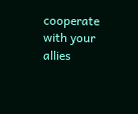cooperate with your allies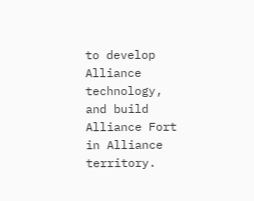to develop Alliance technology, and build Alliance Fort in Alliance territory.